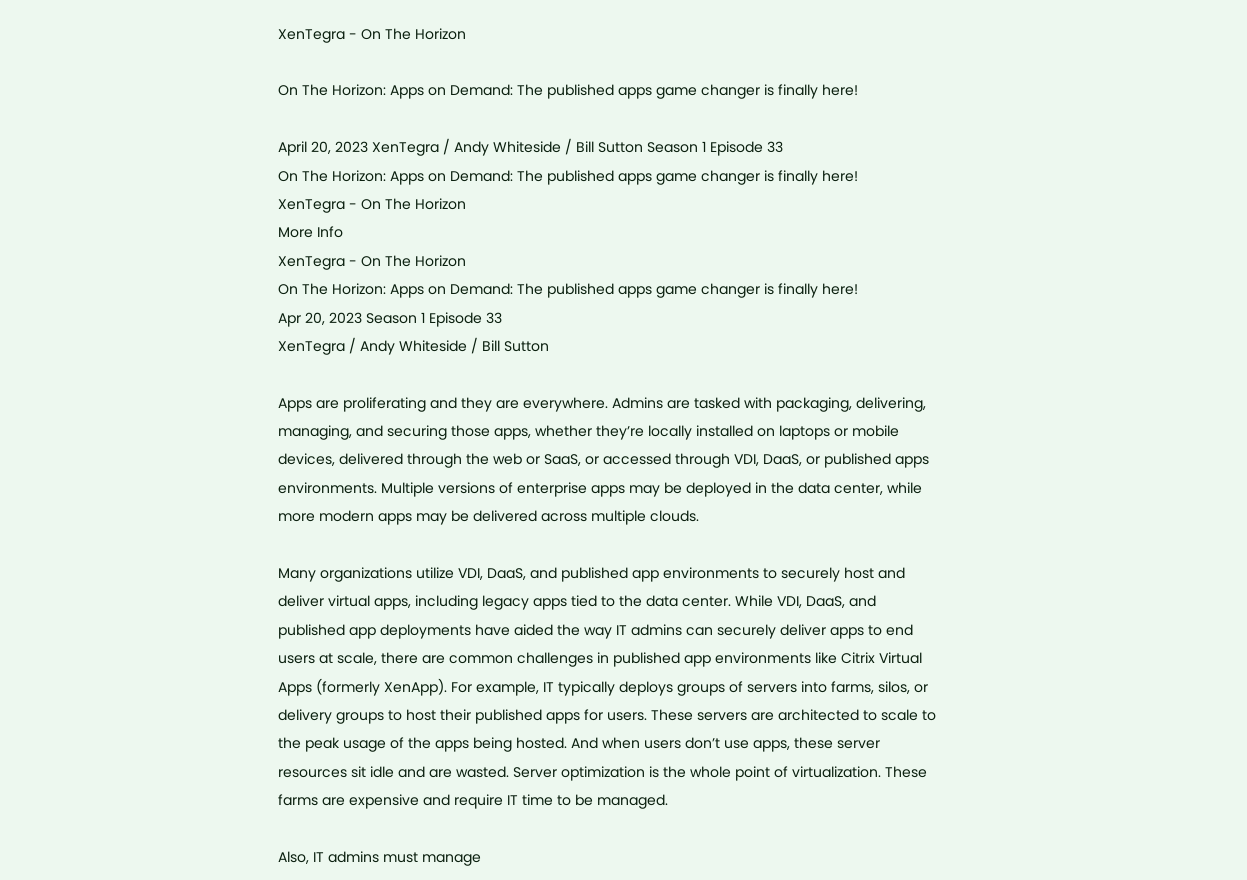XenTegra - On The Horizon

On The Horizon: Apps on Demand: The published apps game changer is finally here!

April 20, 2023 XenTegra / Andy Whiteside / Bill Sutton Season 1 Episode 33
On The Horizon: Apps on Demand: The published apps game changer is finally here!
XenTegra - On The Horizon
More Info
XenTegra - On The Horizon
On The Horizon: Apps on Demand: The published apps game changer is finally here!
Apr 20, 2023 Season 1 Episode 33
XenTegra / Andy Whiteside / Bill Sutton

Apps are proliferating and they are everywhere. Admins are tasked with packaging, delivering, managing, and securing those apps, whether they’re locally installed on laptops or mobile devices, delivered through the web or SaaS, or accessed through VDI, DaaS, or published apps environments. Multiple versions of enterprise apps may be deployed in the data center, while more modern apps may be delivered across multiple clouds.

Many organizations utilize VDI, DaaS, and published app environments to securely host and deliver virtual apps, including legacy apps tied to the data center. While VDI, DaaS, and published app deployments have aided the way IT admins can securely deliver apps to end users at scale, there are common challenges in published app environments like Citrix Virtual Apps (formerly XenApp). For example, IT typically deploys groups of servers into farms, silos, or delivery groups to host their published apps for users. These servers are architected to scale to the peak usage of the apps being hosted. And when users don’t use apps, these server resources sit idle and are wasted. Server optimization is the whole point of virtualization. These farms are expensive and require IT time to be managed.

Also, IT admins must manage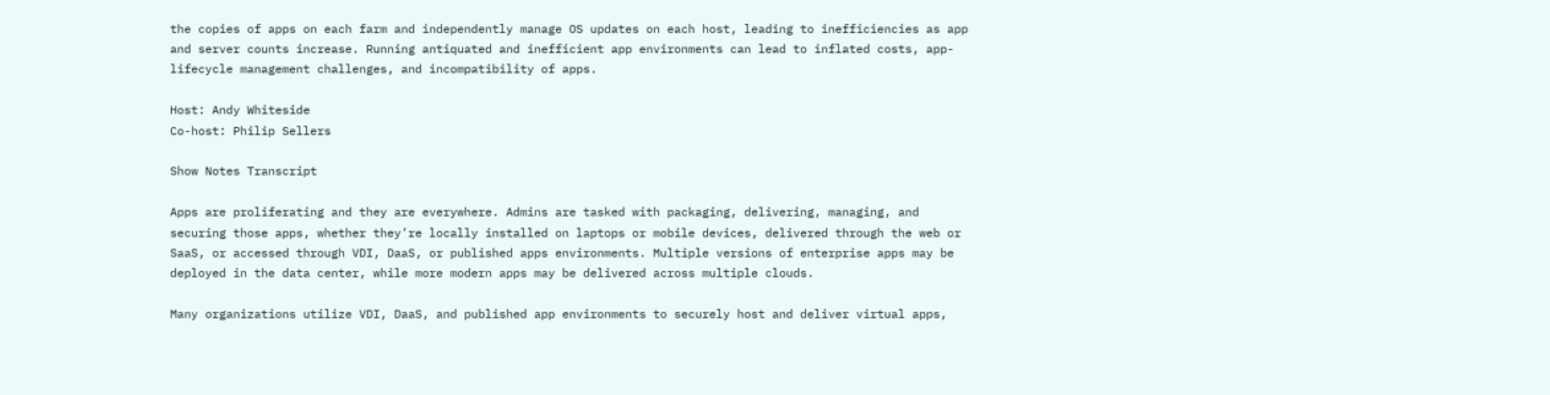the copies of apps on each farm and independently manage OS updates on each host, leading to inefficiencies as app and server counts increase. Running antiquated and inefficient app environments can lead to inflated costs, app-lifecycle management challenges, and incompatibility of apps.

Host: Andy Whiteside
Co-host: Philip Sellers

Show Notes Transcript

Apps are proliferating and they are everywhere. Admins are tasked with packaging, delivering, managing, and securing those apps, whether they’re locally installed on laptops or mobile devices, delivered through the web or SaaS, or accessed through VDI, DaaS, or published apps environments. Multiple versions of enterprise apps may be deployed in the data center, while more modern apps may be delivered across multiple clouds.

Many organizations utilize VDI, DaaS, and published app environments to securely host and deliver virtual apps,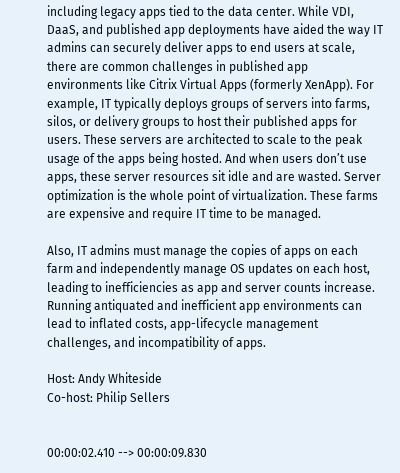including legacy apps tied to the data center. While VDI, DaaS, and published app deployments have aided the way IT admins can securely deliver apps to end users at scale, there are common challenges in published app environments like Citrix Virtual Apps (formerly XenApp). For example, IT typically deploys groups of servers into farms, silos, or delivery groups to host their published apps for users. These servers are architected to scale to the peak usage of the apps being hosted. And when users don’t use apps, these server resources sit idle and are wasted. Server optimization is the whole point of virtualization. These farms are expensive and require IT time to be managed.

Also, IT admins must manage the copies of apps on each farm and independently manage OS updates on each host, leading to inefficiencies as app and server counts increase. Running antiquated and inefficient app environments can lead to inflated costs, app-lifecycle management challenges, and incompatibility of apps.

Host: Andy Whiteside
Co-host: Philip Sellers


00:00:02.410 --> 00:00:09.830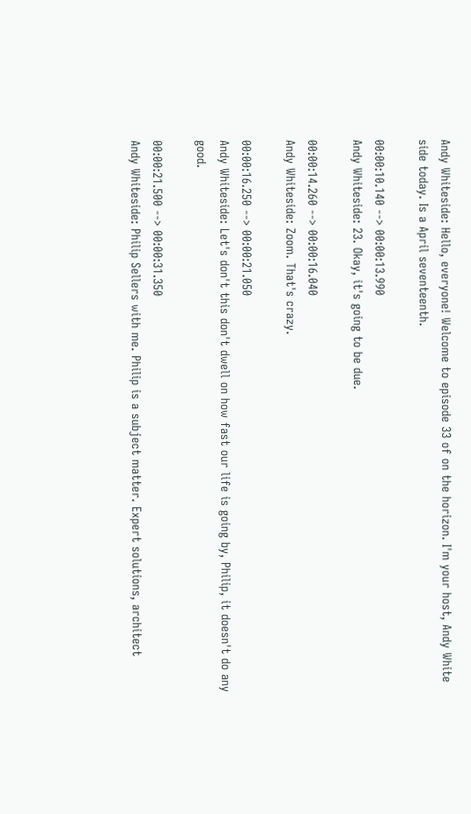Andy Whiteside: Hello, everyone! Welcome to episode 33 of on the horizon. I'm your host, Andy White side today. Is a April seventeenth.

00:00:10.140 --> 00:00:13.990
Andy Whiteside: 23. Okay, it's going to be due.

00:00:14.260 --> 00:00:16.040
Andy Whiteside: Zoom. That's crazy.

00:00:16.250 --> 00:00:21.050
Andy Whiteside: Let's don't this don't dwell on how fast our life is going by, Philip, it doesn't do any good.

00:00:21.500 --> 00:00:31.350
Andy Whiteside: Philip Sellers with me. Philip is a subject matter. Expert solutions, architect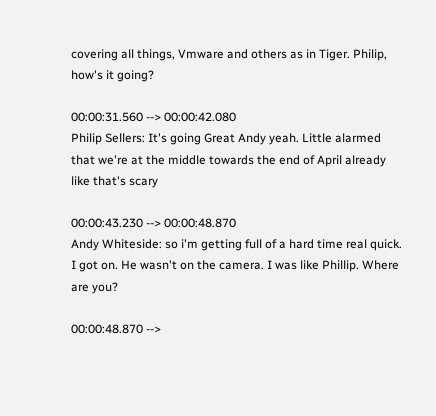covering all things, Vmware and others as in Tiger. Philip, how's it going?

00:00:31.560 --> 00:00:42.080
Philip Sellers: It's going Great Andy yeah. Little alarmed that we're at the middle towards the end of April already like that's scary

00:00:43.230 --> 00:00:48.870
Andy Whiteside: so i'm getting full of a hard time real quick. I got on. He wasn't on the camera. I was like Phillip. Where are you?

00:00:48.870 -->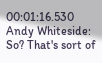00:01:16.530
Andy Whiteside: So? That's sort of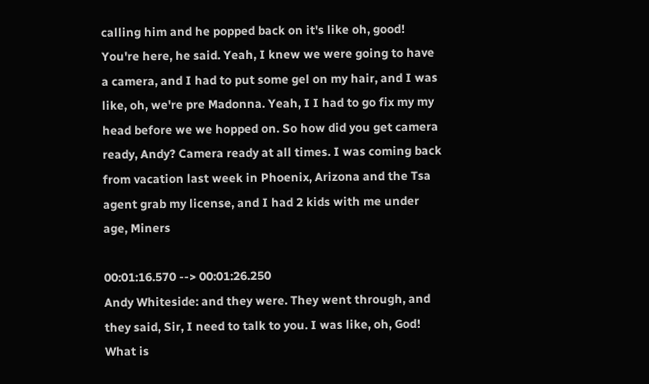calling him and he popped back on it's like oh, good! You're here, he said. Yeah, I knew we were going to have a camera, and I had to put some gel on my hair, and I was like, oh, we're pre Madonna. Yeah, I I had to go fix my my head before we we hopped on. So how did you get camera ready, Andy? Camera ready at all times. I was coming back from vacation last week in Phoenix, Arizona and the Tsa agent grab my license, and I had 2 kids with me under age, Miners

00:01:16.570 --> 00:01:26.250
Andy Whiteside: and they were. They went through, and they said, Sir, I need to talk to you. I was like, oh, God! What is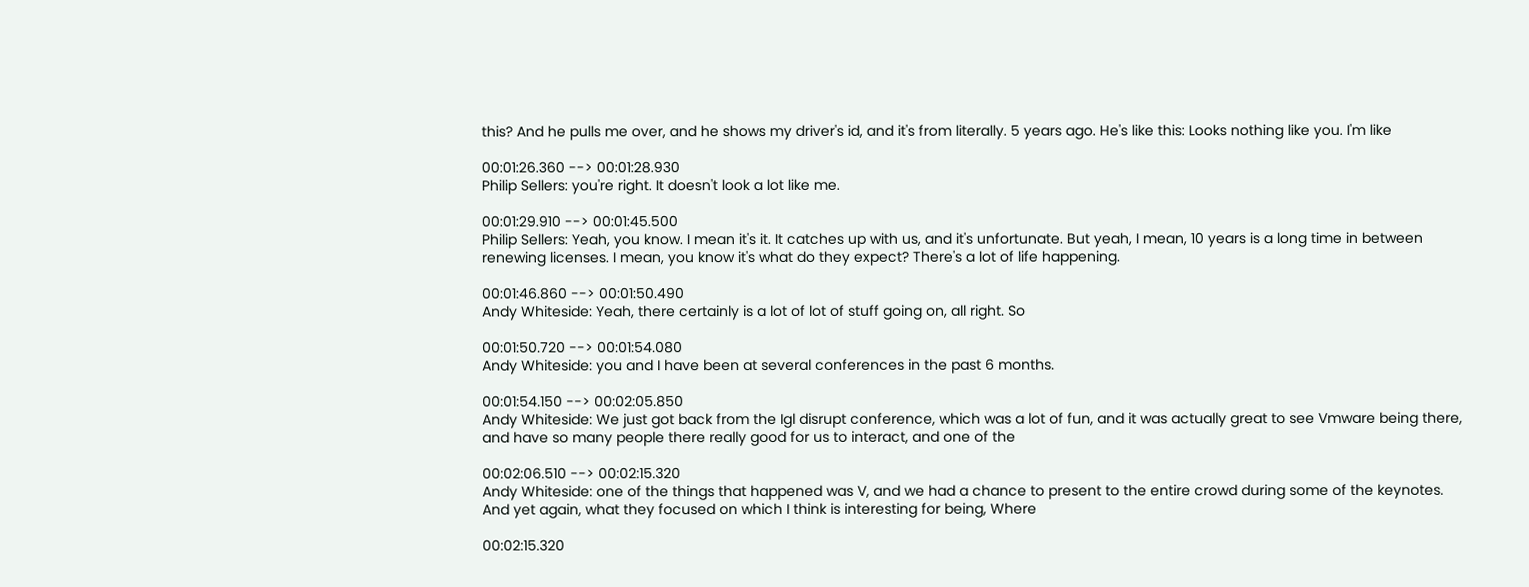this? And he pulls me over, and he shows my driver's id, and it's from literally. 5 years ago. He's like this: Looks nothing like you. I'm like

00:01:26.360 --> 00:01:28.930
Philip Sellers: you're right. It doesn't look a lot like me.

00:01:29.910 --> 00:01:45.500
Philip Sellers: Yeah, you know. I mean it's it. It catches up with us, and it's unfortunate. But yeah, I mean, 10 years is a long time in between renewing licenses. I mean, you know it's what do they expect? There's a lot of life happening.

00:01:46.860 --> 00:01:50.490
Andy Whiteside: Yeah, there certainly is a lot of lot of stuff going on, all right. So

00:01:50.720 --> 00:01:54.080
Andy Whiteside: you and I have been at several conferences in the past 6 months.

00:01:54.150 --> 00:02:05.850
Andy Whiteside: We just got back from the Igl disrupt conference, which was a lot of fun, and it was actually great to see Vmware being there, and have so many people there really good for us to interact, and one of the

00:02:06.510 --> 00:02:15.320
Andy Whiteside: one of the things that happened was V, and we had a chance to present to the entire crowd during some of the keynotes. And yet again, what they focused on which I think is interesting for being, Where

00:02:15.320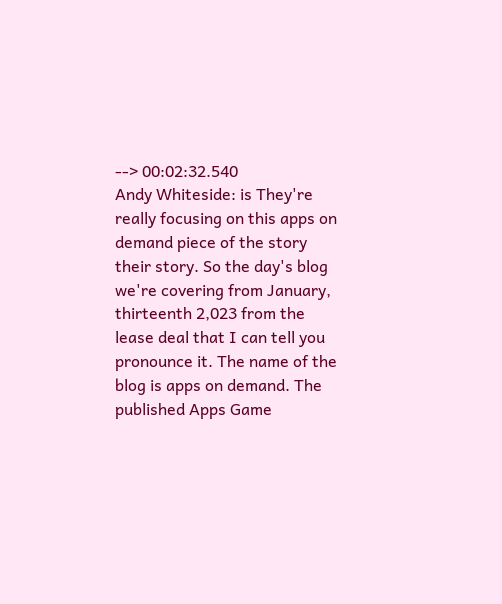--> 00:02:32.540
Andy Whiteside: is They're really focusing on this apps on demand piece of the story their story. So the day's blog we're covering from January, thirteenth 2,023 from the lease deal that I can tell you pronounce it. The name of the blog is apps on demand. The published Apps Game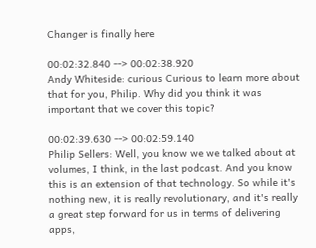Changer is finally here

00:02:32.840 --> 00:02:38.920
Andy Whiteside: curious Curious to learn more about that for you, Philip. Why did you think it was important that we cover this topic?

00:02:39.630 --> 00:02:59.140
Philip Sellers: Well, you know we we talked about at volumes, I think, in the last podcast. And you know this is an extension of that technology. So while it's nothing new, it is really revolutionary, and it's really a great step forward for us in terms of delivering apps,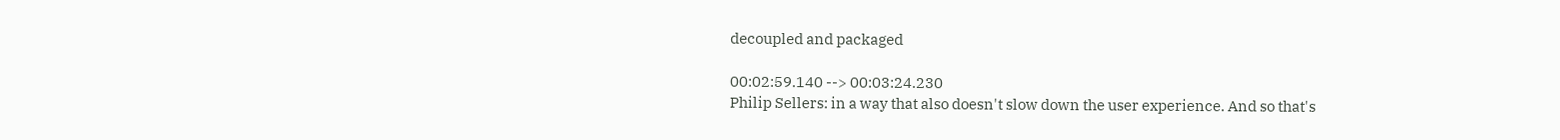decoupled and packaged

00:02:59.140 --> 00:03:24.230
Philip Sellers: in a way that also doesn't slow down the user experience. And so that's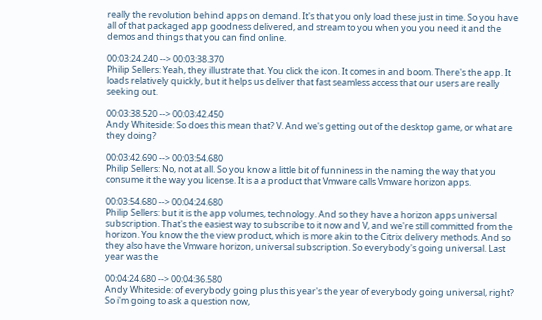really the revolution behind apps on demand. It's that you only load these just in time. So you have all of that packaged app goodness delivered, and stream to you when you you need it and the demos and things that you can find online.

00:03:24.240 --> 00:03:38.370
Philip Sellers: Yeah, they illustrate that. You click the icon. It comes in and boom. There's the app. It loads relatively quickly, but it helps us deliver that fast seamless access that our users are really seeking out.

00:03:38.520 --> 00:03:42.450
Andy Whiteside: So does this mean that? V. And we's getting out of the desktop game, or what are they doing?

00:03:42.690 --> 00:03:54.680
Philip Sellers: No, not at all. So you know a little bit of funniness in the naming the way that you consume it the way you license. It is a a product that Vmware calls Vmware horizon apps.

00:03:54.680 --> 00:04:24.680
Philip Sellers: but it is the app volumes, technology. And so they have a horizon apps universal subscription. That's the easiest way to subscribe to it now and V, and we're still committed from the horizon. You know the the view product, which is more akin to the Citrix delivery methods. And so they also have the Vmware horizon, universal subscription. So everybody's going universal. Last year was the

00:04:24.680 --> 00:04:36.580
Andy Whiteside: of everybody going plus this year's the year of everybody going universal, right? So i'm going to ask a question now,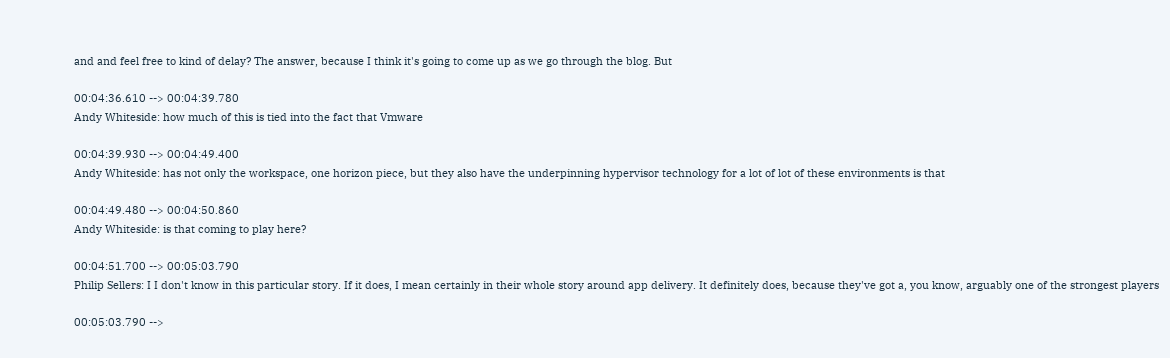and and feel free to kind of delay? The answer, because I think it's going to come up as we go through the blog. But

00:04:36.610 --> 00:04:39.780
Andy Whiteside: how much of this is tied into the fact that Vmware

00:04:39.930 --> 00:04:49.400
Andy Whiteside: has not only the workspace, one horizon piece, but they also have the underpinning hypervisor technology for a lot of lot of these environments is that

00:04:49.480 --> 00:04:50.860
Andy Whiteside: is that coming to play here?

00:04:51.700 --> 00:05:03.790
Philip Sellers: I I don't know in this particular story. If it does, I mean certainly in their whole story around app delivery. It definitely does, because they've got a, you know, arguably one of the strongest players

00:05:03.790 -->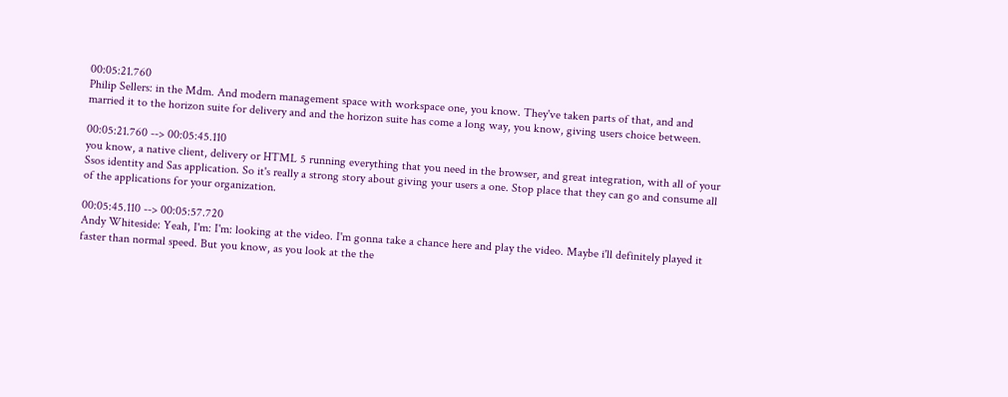00:05:21.760
Philip Sellers: in the Mdm. And modern management space with workspace one, you know. They've taken parts of that, and and married it to the horizon suite for delivery and and the horizon suite has come a long way, you know, giving users choice between.

00:05:21.760 --> 00:05:45.110
you know, a native client, delivery or HTML 5 running everything that you need in the browser, and great integration, with all of your Ssos identity and Sas application. So it's really a strong story about giving your users a one. Stop place that they can go and consume all of the applications for your organization.

00:05:45.110 --> 00:05:57.720
Andy Whiteside: Yeah, I'm: I'm: looking at the video. I'm gonna take a chance here and play the video. Maybe i'll definitely played it faster than normal speed. But you know, as you look at the the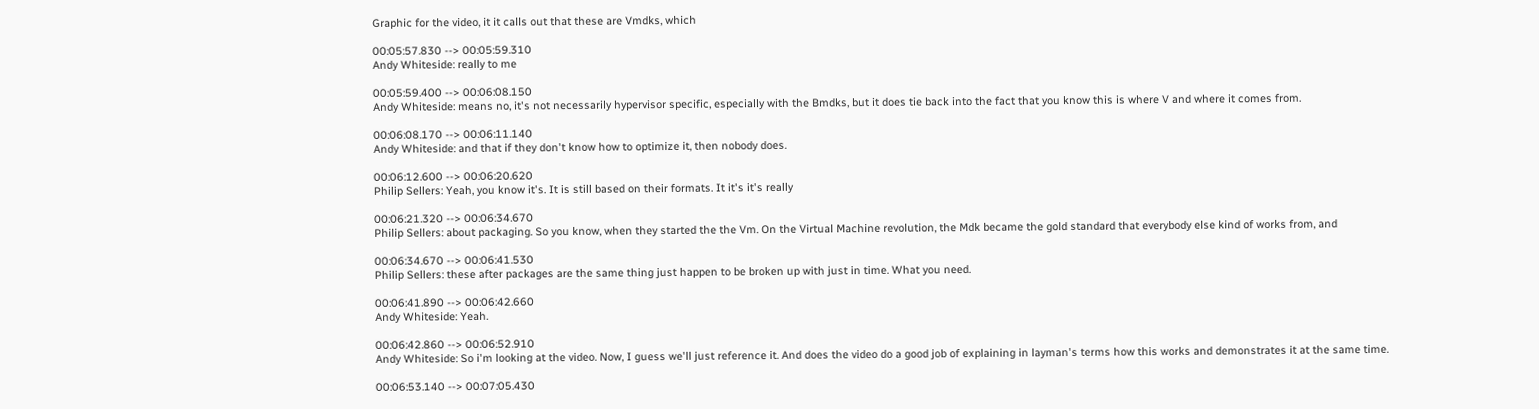Graphic for the video, it it calls out that these are Vmdks, which

00:05:57.830 --> 00:05:59.310
Andy Whiteside: really to me

00:05:59.400 --> 00:06:08.150
Andy Whiteside: means no, it's not necessarily hypervisor specific, especially with the Bmdks, but it does tie back into the fact that you know this is where V and where it comes from.

00:06:08.170 --> 00:06:11.140
Andy Whiteside: and that if they don't know how to optimize it, then nobody does.

00:06:12.600 --> 00:06:20.620
Philip Sellers: Yeah, you know it's. It is still based on their formats. It it's it's really

00:06:21.320 --> 00:06:34.670
Philip Sellers: about packaging. So you know, when they started the the Vm. On the Virtual Machine revolution, the Mdk became the gold standard that everybody else kind of works from, and

00:06:34.670 --> 00:06:41.530
Philip Sellers: these after packages are the same thing just happen to be broken up with just in time. What you need.

00:06:41.890 --> 00:06:42.660
Andy Whiteside: Yeah.

00:06:42.860 --> 00:06:52.910
Andy Whiteside: So i'm looking at the video. Now, I guess we'll just reference it. And does the video do a good job of explaining in layman's terms how this works and demonstrates it at the same time.

00:06:53.140 --> 00:07:05.430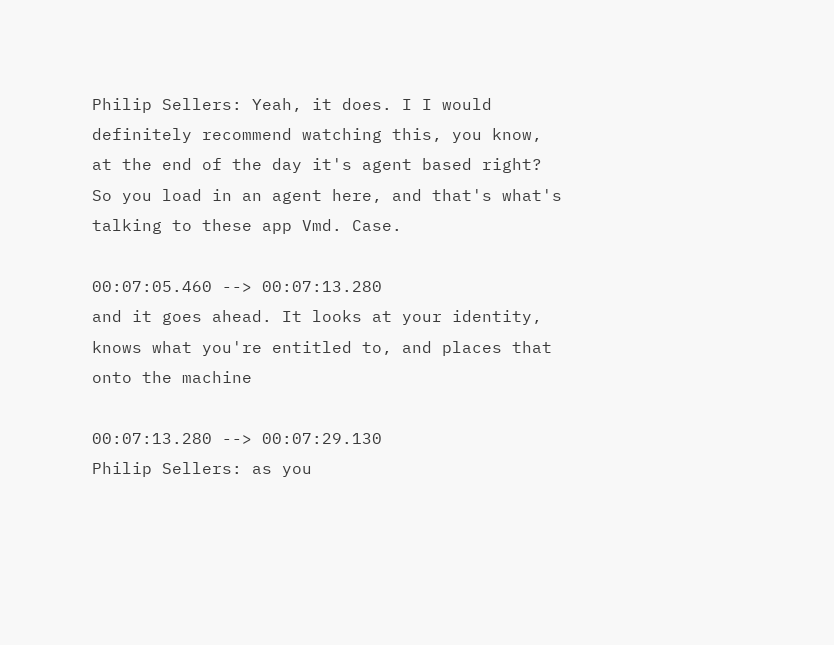Philip Sellers: Yeah, it does. I I would definitely recommend watching this, you know, at the end of the day it's agent based right? So you load in an agent here, and that's what's talking to these app Vmd. Case.

00:07:05.460 --> 00:07:13.280
and it goes ahead. It looks at your identity, knows what you're entitled to, and places that onto the machine

00:07:13.280 --> 00:07:29.130
Philip Sellers: as you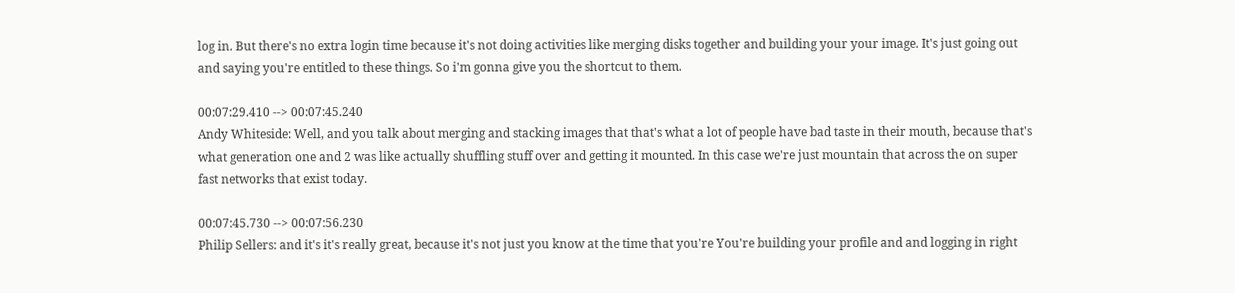log in. But there's no extra login time because it's not doing activities like merging disks together and building your your image. It's just going out and saying you're entitled to these things. So i'm gonna give you the shortcut to them.

00:07:29.410 --> 00:07:45.240
Andy Whiteside: Well, and you talk about merging and stacking images that that's what a lot of people have bad taste in their mouth, because that's what generation one and 2 was like actually shuffling stuff over and getting it mounted. In this case we're just mountain that across the on super fast networks that exist today.

00:07:45.730 --> 00:07:56.230
Philip Sellers: and it's it's really great, because it's not just you know at the time that you're You're building your profile and and logging in right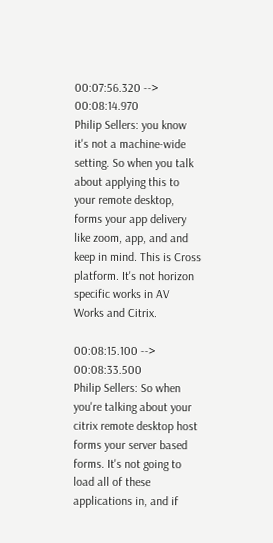00:07:56.320 --> 00:08:14.970
Philip Sellers: you know it's not a machine-wide setting. So when you talk about applying this to your remote desktop, forms your app delivery like zoom, app, and and keep in mind. This is Cross platform. It's not horizon specific works in AV Works and Citrix.

00:08:15.100 --> 00:08:33.500
Philip Sellers: So when you're talking about your citrix remote desktop host forms your server based forms. It's not going to load all of these applications in, and if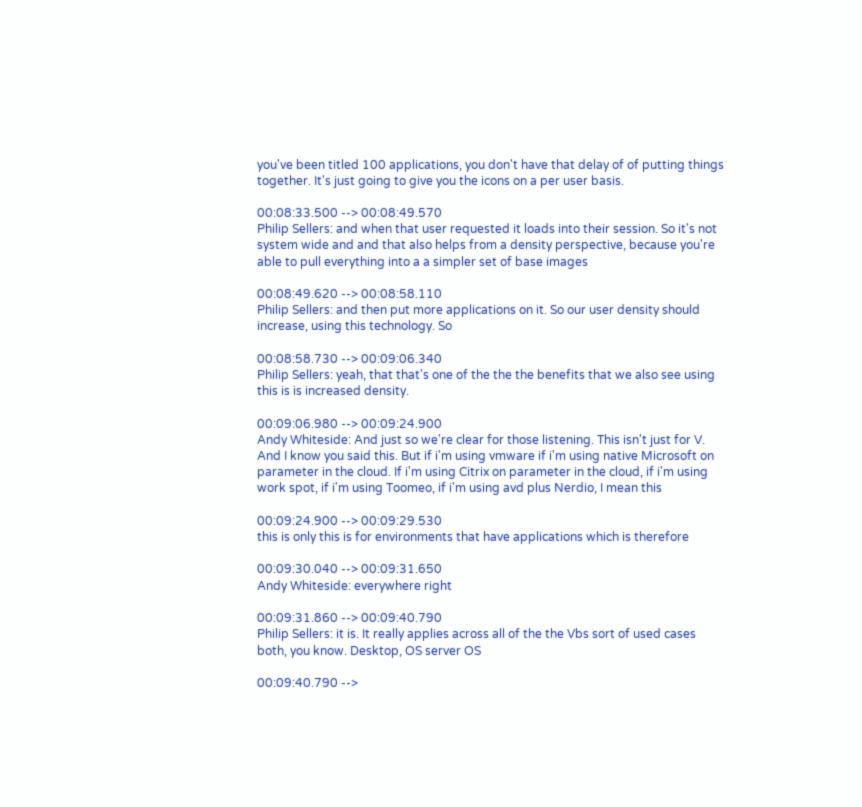you've been titled 100 applications, you don't have that delay of of putting things together. It's just going to give you the icons on a per user basis.

00:08:33.500 --> 00:08:49.570
Philip Sellers: and when that user requested it loads into their session. So it's not system wide and and that also helps from a density perspective, because you're able to pull everything into a a simpler set of base images

00:08:49.620 --> 00:08:58.110
Philip Sellers: and then put more applications on it. So our user density should increase, using this technology. So

00:08:58.730 --> 00:09:06.340
Philip Sellers: yeah, that that's one of the the the benefits that we also see using this is is increased density.

00:09:06.980 --> 00:09:24.900
Andy Whiteside: And just so we're clear for those listening. This isn't just for V. And I know you said this. But if i'm using vmware if i'm using native Microsoft on parameter in the cloud. If i'm using Citrix on parameter in the cloud, if i'm using work spot, if i'm using Toomeo, if i'm using avd plus Nerdio, I mean this

00:09:24.900 --> 00:09:29.530
this is only this is for environments that have applications which is therefore

00:09:30.040 --> 00:09:31.650
Andy Whiteside: everywhere right

00:09:31.860 --> 00:09:40.790
Philip Sellers: it is. It really applies across all of the the Vbs sort of used cases both, you know. Desktop, OS server OS

00:09:40.790 -->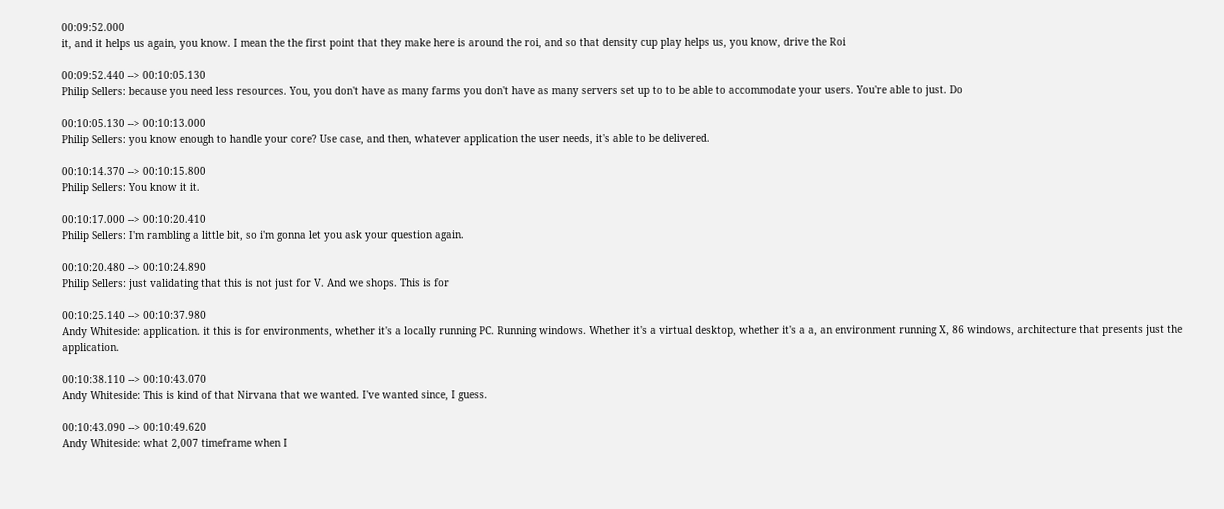00:09:52.000
it, and it helps us again, you know. I mean the the first point that they make here is around the roi, and so that density cup play helps us, you know, drive the Roi

00:09:52.440 --> 00:10:05.130
Philip Sellers: because you need less resources. You, you don't have as many farms you don't have as many servers set up to to be able to accommodate your users. You're able to just. Do

00:10:05.130 --> 00:10:13.000
Philip Sellers: you know enough to handle your core? Use case, and then, whatever application the user needs, it's able to be delivered.

00:10:14.370 --> 00:10:15.800
Philip Sellers: You know it it.

00:10:17.000 --> 00:10:20.410
Philip Sellers: I'm rambling a little bit, so i'm gonna let you ask your question again.

00:10:20.480 --> 00:10:24.890
Philip Sellers: just validating that this is not just for V. And we shops. This is for

00:10:25.140 --> 00:10:37.980
Andy Whiteside: application. it this is for environments, whether it's a locally running PC. Running windows. Whether it's a virtual desktop, whether it's a a, an environment running X, 86 windows, architecture that presents just the application.

00:10:38.110 --> 00:10:43.070
Andy Whiteside: This is kind of that Nirvana that we wanted. I've wanted since, I guess.

00:10:43.090 --> 00:10:49.620
Andy Whiteside: what 2,007 timeframe when I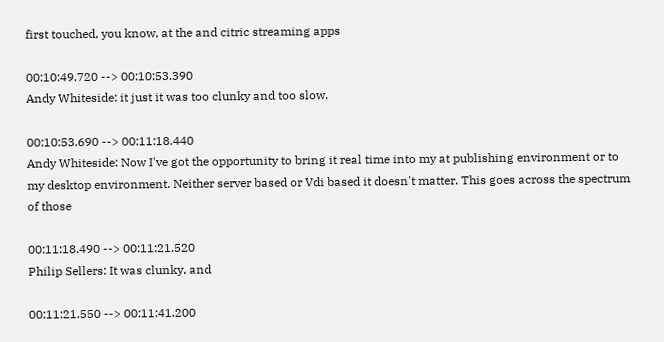first touched, you know, at the and citric streaming apps

00:10:49.720 --> 00:10:53.390
Andy Whiteside: it just it was too clunky and too slow.

00:10:53.690 --> 00:11:18.440
Andy Whiteside: Now I've got the opportunity to bring it real time into my at publishing environment or to my desktop environment. Neither server based or Vdi based it doesn't matter. This goes across the spectrum of those

00:11:18.490 --> 00:11:21.520
Philip Sellers: It was clunky, and

00:11:21.550 --> 00:11:41.200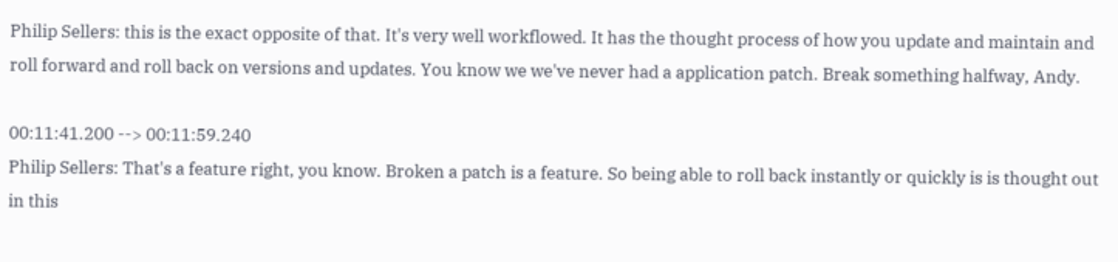Philip Sellers: this is the exact opposite of that. It's very well workflowed. It has the thought process of how you update and maintain and roll forward and roll back on versions and updates. You know we we've never had a application patch. Break something halfway, Andy.

00:11:41.200 --> 00:11:59.240
Philip Sellers: That's a feature right, you know. Broken a patch is a feature. So being able to roll back instantly or quickly is is thought out in this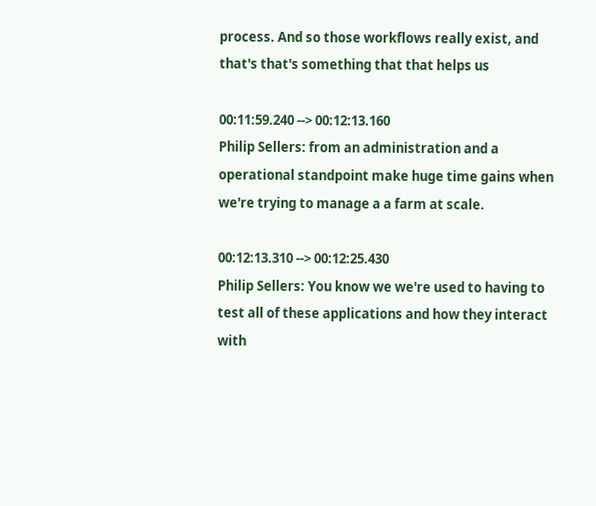process. And so those workflows really exist, and that's that's something that that helps us

00:11:59.240 --> 00:12:13.160
Philip Sellers: from an administration and a operational standpoint make huge time gains when we're trying to manage a a farm at scale.

00:12:13.310 --> 00:12:25.430
Philip Sellers: You know we we're used to having to test all of these applications and how they interact with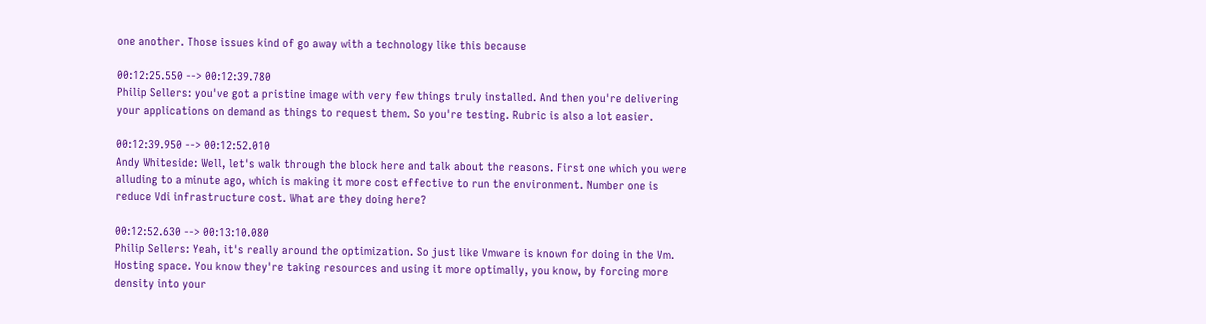one another. Those issues kind of go away with a technology like this because

00:12:25.550 --> 00:12:39.780
Philip Sellers: you've got a pristine image with very few things truly installed. And then you're delivering your applications on demand as things to request them. So you're testing. Rubric is also a lot easier.

00:12:39.950 --> 00:12:52.010
Andy Whiteside: Well, let's walk through the block here and talk about the reasons. First one which you were alluding to a minute ago, which is making it more cost effective to run the environment. Number one is reduce Vdi infrastructure cost. What are they doing here?

00:12:52.630 --> 00:13:10.080
Philip Sellers: Yeah, it's really around the optimization. So just like Vmware is known for doing in the Vm. Hosting space. You know they're taking resources and using it more optimally, you know, by forcing more density into your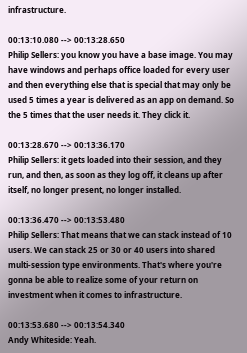infrastructure.

00:13:10.080 --> 00:13:28.650
Philip Sellers: you know you have a base image. You may have windows and perhaps office loaded for every user and then everything else that is special that may only be used 5 times a year is delivered as an app on demand. So the 5 times that the user needs it. They click it.

00:13:28.670 --> 00:13:36.170
Philip Sellers: it gets loaded into their session, and they run, and then, as soon as they log off, it cleans up after itself, no longer present, no longer installed.

00:13:36.470 --> 00:13:53.480
Philip Sellers: That means that we can stack instead of 10 users. We can stack 25 or 30 or 40 users into shared multi-session type environments. That's where you're gonna be able to realize some of your return on investment when it comes to infrastructure.

00:13:53.680 --> 00:13:54.340
Andy Whiteside: Yeah.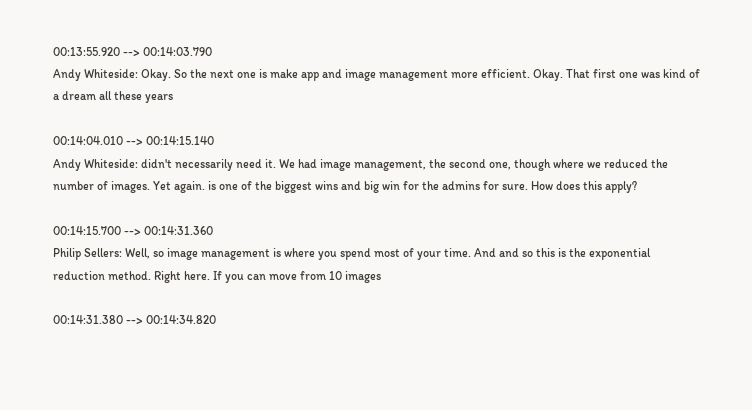00:13:55.920 --> 00:14:03.790
Andy Whiteside: Okay. So the next one is make app and image management more efficient. Okay. That first one was kind of a dream all these years

00:14:04.010 --> 00:14:15.140
Andy Whiteside: didn't necessarily need it. We had image management, the second one, though where we reduced the number of images. Yet again. is one of the biggest wins and big win for the admins for sure. How does this apply?

00:14:15.700 --> 00:14:31.360
Philip Sellers: Well, so image management is where you spend most of your time. And and so this is the exponential reduction method. Right here. If you can move from 10 images

00:14:31.380 --> 00:14:34.820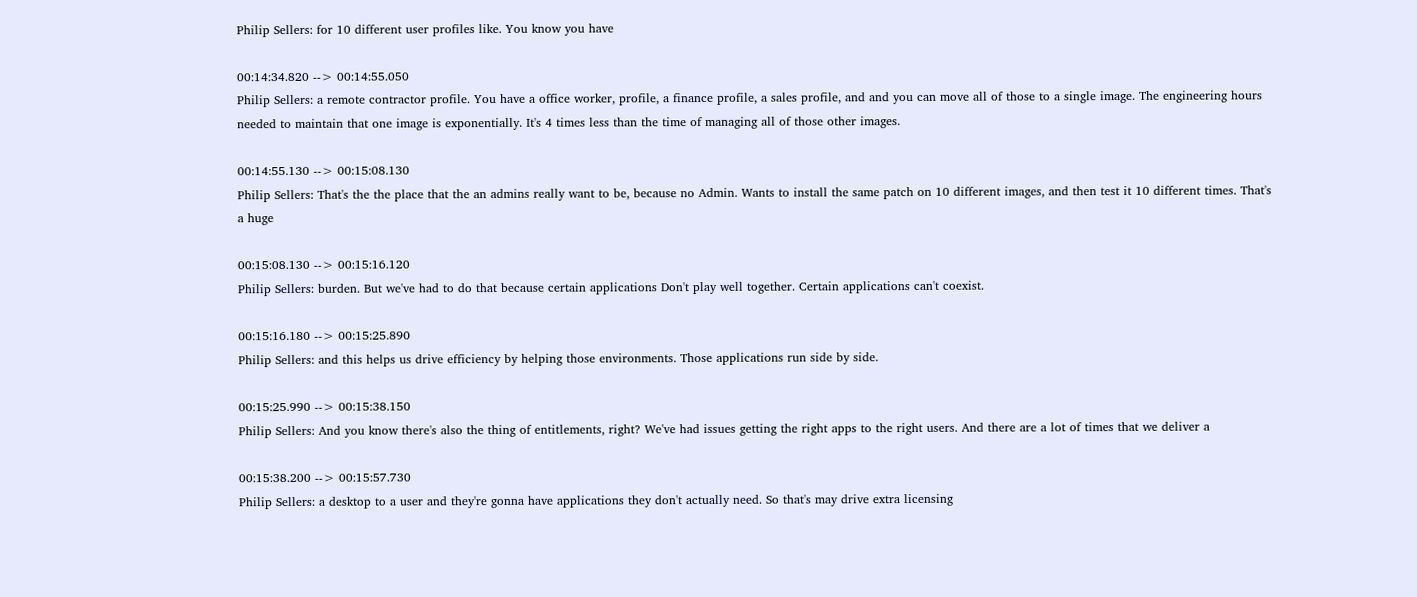Philip Sellers: for 10 different user profiles like. You know you have

00:14:34.820 --> 00:14:55.050
Philip Sellers: a remote contractor profile. You have a office worker, profile, a finance profile, a sales profile, and and you can move all of those to a single image. The engineering hours needed to maintain that one image is exponentially. It's 4 times less than the time of managing all of those other images.

00:14:55.130 --> 00:15:08.130
Philip Sellers: That's the the place that the an admins really want to be, because no Admin. Wants to install the same patch on 10 different images, and then test it 10 different times. That's a huge

00:15:08.130 --> 00:15:16.120
Philip Sellers: burden. But we've had to do that because certain applications Don't play well together. Certain applications can't coexist.

00:15:16.180 --> 00:15:25.890
Philip Sellers: and this helps us drive efficiency by helping those environments. Those applications run side by side.

00:15:25.990 --> 00:15:38.150
Philip Sellers: And you know there's also the thing of entitlements, right? We've had issues getting the right apps to the right users. And there are a lot of times that we deliver a

00:15:38.200 --> 00:15:57.730
Philip Sellers: a desktop to a user and they're gonna have applications they don't actually need. So that's may drive extra licensing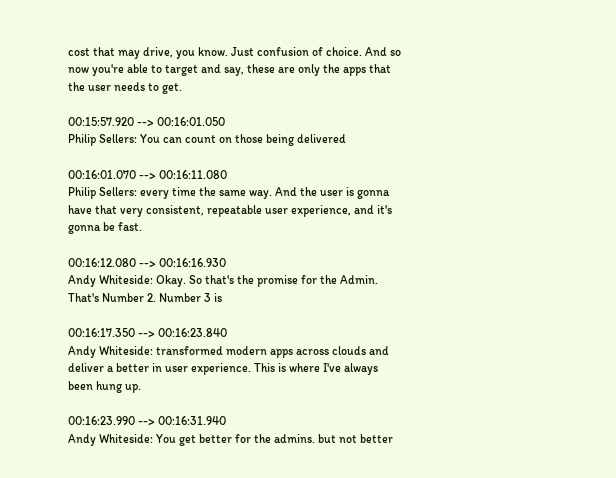cost that may drive, you know. Just confusion of choice. And so now you're able to target and say, these are only the apps that the user needs to get.

00:15:57.920 --> 00:16:01.050
Philip Sellers: You can count on those being delivered

00:16:01.070 --> 00:16:11.080
Philip Sellers: every time the same way. And the user is gonna have that very consistent, repeatable user experience, and it's gonna be fast.

00:16:12.080 --> 00:16:16.930
Andy Whiteside: Okay. So that's the promise for the Admin. That's Number 2. Number 3 is

00:16:17.350 --> 00:16:23.840
Andy Whiteside: transformed modern apps across clouds and deliver a better in user experience. This is where I've always been hung up.

00:16:23.990 --> 00:16:31.940
Andy Whiteside: You get better for the admins. but not better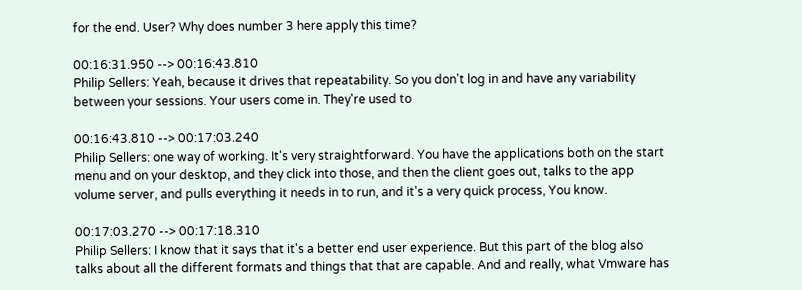for the end. User? Why does number 3 here apply this time?

00:16:31.950 --> 00:16:43.810
Philip Sellers: Yeah, because it drives that repeatability. So you don't log in and have any variability between your sessions. Your users come in. They're used to

00:16:43.810 --> 00:17:03.240
Philip Sellers: one way of working. It's very straightforward. You have the applications both on the start menu and on your desktop, and they click into those, and then the client goes out, talks to the app volume server, and pulls everything it needs in to run, and it's a very quick process, You know.

00:17:03.270 --> 00:17:18.310
Philip Sellers: I know that it says that it's a better end user experience. But this part of the blog also talks about all the different formats and things that that are capable. And and really, what Vmware has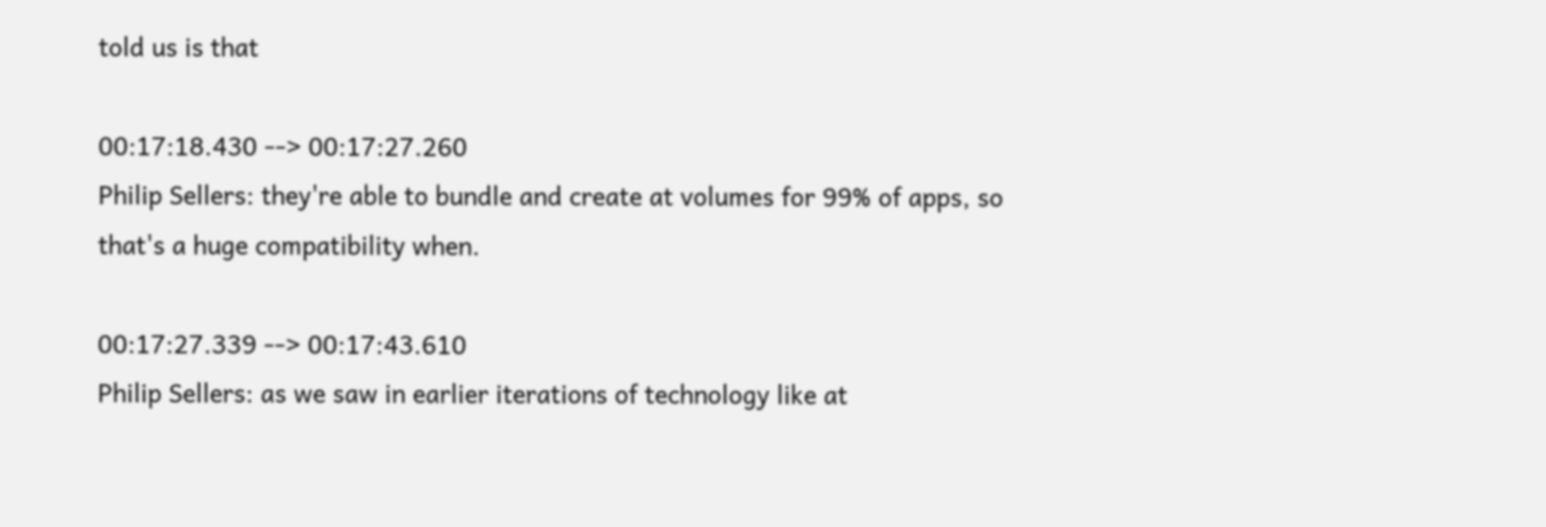told us is that

00:17:18.430 --> 00:17:27.260
Philip Sellers: they're able to bundle and create at volumes for 99% of apps, so that's a huge compatibility when.

00:17:27.339 --> 00:17:43.610
Philip Sellers: as we saw in earlier iterations of technology like at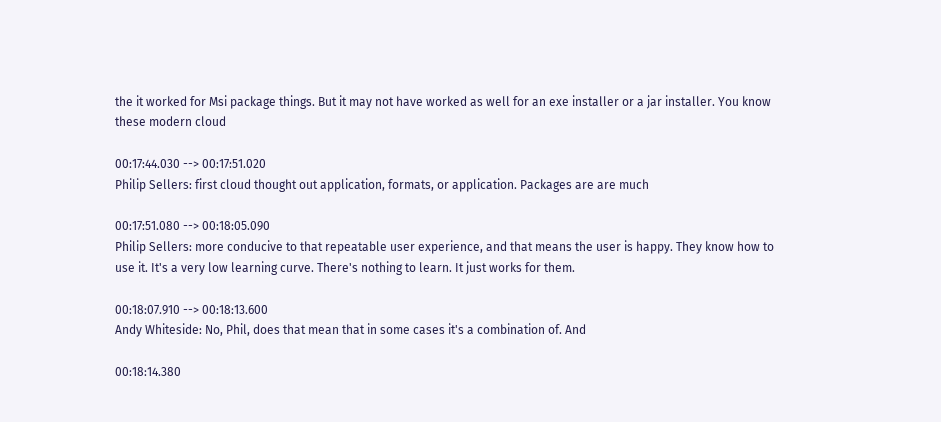the it worked for Msi package things. But it may not have worked as well for an exe installer or a jar installer. You know these modern cloud

00:17:44.030 --> 00:17:51.020
Philip Sellers: first cloud thought out application, formats, or application. Packages are are much

00:17:51.080 --> 00:18:05.090
Philip Sellers: more conducive to that repeatable user experience, and that means the user is happy. They know how to use it. It's a very low learning curve. There's nothing to learn. It just works for them.

00:18:07.910 --> 00:18:13.600
Andy Whiteside: No, Phil, does that mean that in some cases it's a combination of. And

00:18:14.380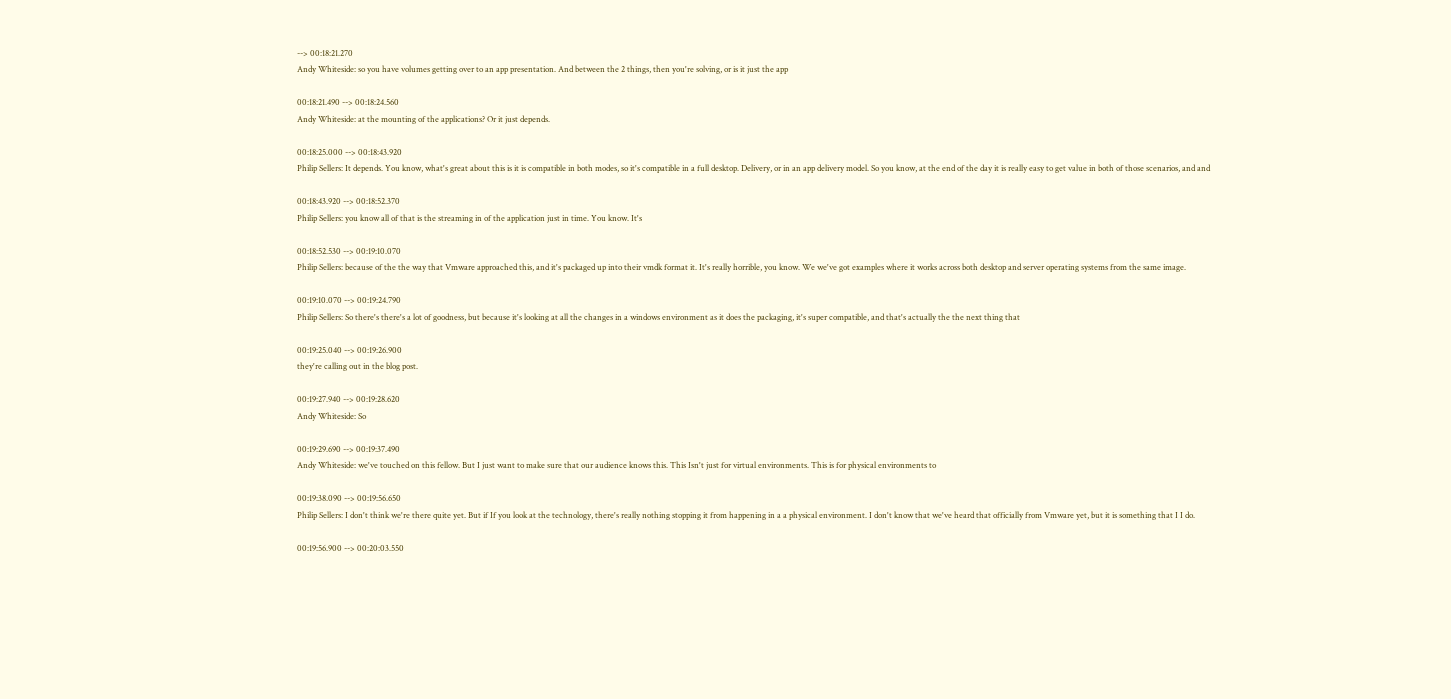--> 00:18:21.270
Andy Whiteside: so you have volumes getting over to an app presentation. And between the 2 things, then you're solving, or is it just the app

00:18:21.490 --> 00:18:24.560
Andy Whiteside: at the mounting of the applications? Or it just depends.

00:18:25.000 --> 00:18:43.920
Philip Sellers: It depends. You know, what's great about this is it is compatible in both modes, so it's compatible in a full desktop. Delivery, or in an app delivery model. So you know, at the end of the day it is really easy to get value in both of those scenarios, and and

00:18:43.920 --> 00:18:52.370
Philip Sellers: you know all of that is the streaming in of the application just in time. You know. It's

00:18:52.530 --> 00:19:10.070
Philip Sellers: because of the the way that Vmware approached this, and it's packaged up into their vmdk format it. It's really horrible, you know. We we've got examples where it works across both desktop and server operating systems from the same image.

00:19:10.070 --> 00:19:24.790
Philip Sellers: So there's there's a lot of goodness, but because it's looking at all the changes in a windows environment as it does the packaging, it's super compatible, and that's actually the the next thing that

00:19:25.040 --> 00:19:26.900
they're calling out in the blog post.

00:19:27.940 --> 00:19:28.620
Andy Whiteside: So

00:19:29.690 --> 00:19:37.490
Andy Whiteside: we've touched on this fellow. But I just want to make sure that our audience knows this. This Isn't just for virtual environments. This is for physical environments to

00:19:38.090 --> 00:19:56.650
Philip Sellers: I don't think we're there quite yet. But if If you look at the technology, there's really nothing stopping it from happening in a a physical environment. I don't know that we've heard that officially from Vmware yet, but it is something that I I do.

00:19:56.900 --> 00:20:03.550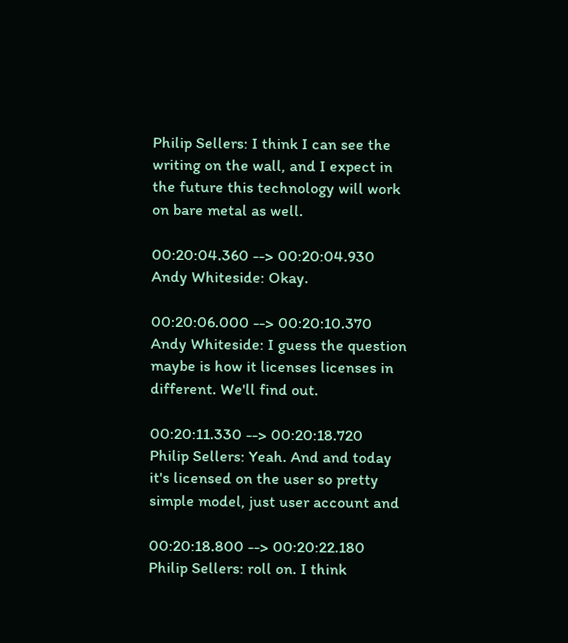Philip Sellers: I think I can see the writing on the wall, and I expect in the future this technology will work on bare metal as well.

00:20:04.360 --> 00:20:04.930
Andy Whiteside: Okay.

00:20:06.000 --> 00:20:10.370
Andy Whiteside: I guess the question maybe is how it licenses licenses in different. We'll find out.

00:20:11.330 --> 00:20:18.720
Philip Sellers: Yeah. And and today it's licensed on the user so pretty simple model, just user account and

00:20:18.800 --> 00:20:22.180
Philip Sellers: roll on. I think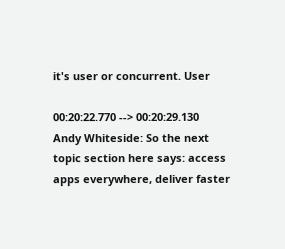it's user or concurrent. User

00:20:22.770 --> 00:20:29.130
Andy Whiteside: So the next topic section here says: access apps everywhere, deliver faster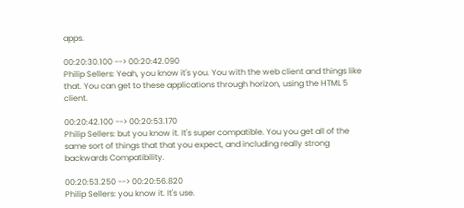apps.

00:20:30.100 --> 00:20:42.090
Philip Sellers: Yeah, you know it's you. You with the web client and things like that. You can get to these applications through horizon, using the HTML 5 client.

00:20:42.100 --> 00:20:53.170
Philip Sellers: but you know it. It's super compatible. You you get all of the same sort of things that that you expect, and including really strong backwards Compatibility.

00:20:53.250 --> 00:20:56.820
Philip Sellers: you know it. It's use.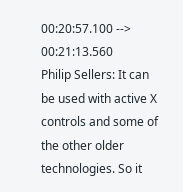00:20:57.100 --> 00:21:13.560
Philip Sellers: It can be used with active X controls and some of the other older technologies. So it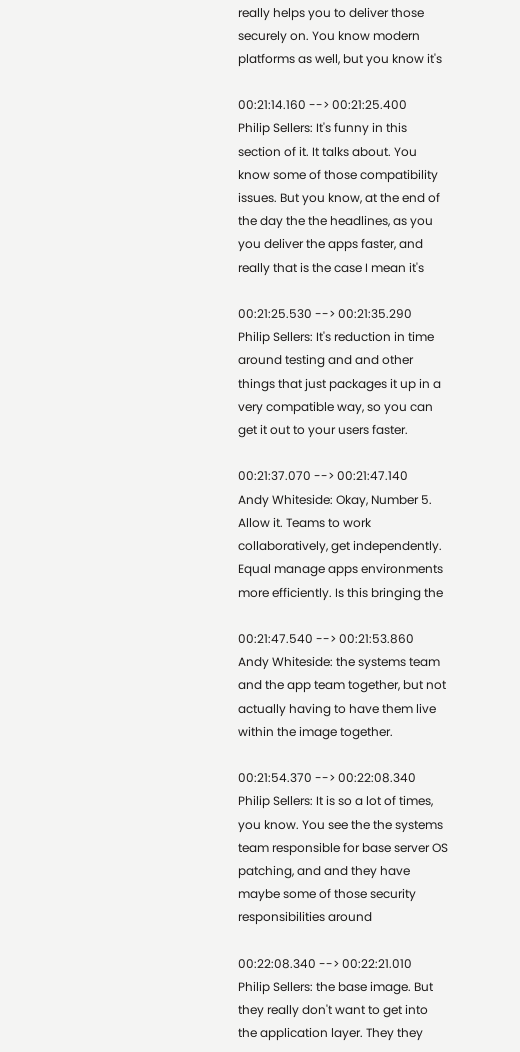really helps you to deliver those securely on. You know modern platforms as well, but you know it's

00:21:14.160 --> 00:21:25.400
Philip Sellers: It's funny in this section of it. It talks about. You know some of those compatibility issues. But you know, at the end of the day the the headlines, as you you deliver the apps faster, and really that is the case I mean it's

00:21:25.530 --> 00:21:35.290
Philip Sellers: It's reduction in time around testing and and other things that just packages it up in a very compatible way, so you can get it out to your users faster.

00:21:37.070 --> 00:21:47.140
Andy Whiteside: Okay, Number 5. Allow it. Teams to work collaboratively, get independently. Equal manage apps environments more efficiently. Is this bringing the

00:21:47.540 --> 00:21:53.860
Andy Whiteside: the systems team and the app team together, but not actually having to have them live within the image together.

00:21:54.370 --> 00:22:08.340
Philip Sellers: It is so a lot of times, you know. You see the the systems team responsible for base server OS patching, and and they have maybe some of those security responsibilities around

00:22:08.340 --> 00:22:21.010
Philip Sellers: the base image. But they really don't want to get into the application layer. They they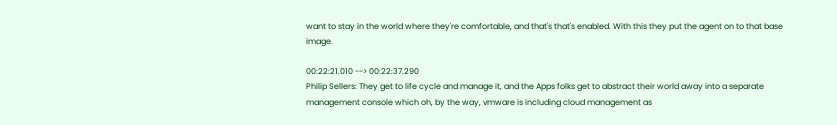want to stay in the world where they're comfortable, and that's that's enabled. With this they put the agent on to that base image.

00:22:21.010 --> 00:22:37.290
Philip Sellers: They get to life cycle and manage it, and the Apps folks get to abstract their world away into a separate management console which oh, by the way, vmware is including cloud management as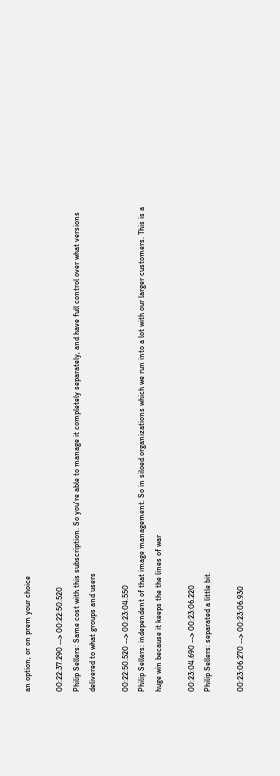an option, or on prem your choice

00:22:37.290 --> 00:22:50.520
Philip Sellers: Same cost with this subscription. So you're able to manage it completely separately, and have full control over what versions delivered to what groups and users

00:22:50.520 --> 00:23:04.550
Philip Sellers: independent of that image management. So in siloed organizations which we run into a lot with our larger customers. This is a huge win because it keeps the the lines of war

00:23:04.690 --> 00:23:06.220
Philip Sellers: separated a little bit.

00:23:06.270 --> 00:23:06.930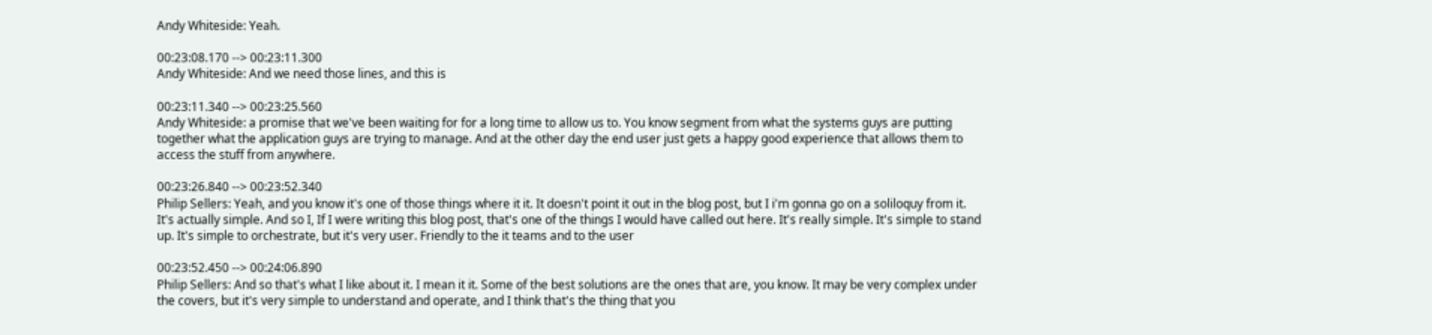Andy Whiteside: Yeah.

00:23:08.170 --> 00:23:11.300
Andy Whiteside: And we need those lines, and this is

00:23:11.340 --> 00:23:25.560
Andy Whiteside: a promise that we've been waiting for for a long time to allow us to. You know segment from what the systems guys are putting together what the application guys are trying to manage. And at the other day the end user just gets a happy good experience that allows them to access the stuff from anywhere.

00:23:26.840 --> 00:23:52.340
Philip Sellers: Yeah, and you know it's one of those things where it it. It doesn't point it out in the blog post, but I i'm gonna go on a soliloquy from it. It's actually simple. And so I, If I were writing this blog post, that's one of the things I would have called out here. It's really simple. It's simple to stand up. It's simple to orchestrate, but it's very user. Friendly to the it teams and to the user

00:23:52.450 --> 00:24:06.890
Philip Sellers: And so that's what I like about it. I mean it it. Some of the best solutions are the ones that are, you know. It may be very complex under the covers, but it's very simple to understand and operate, and I think that's the thing that you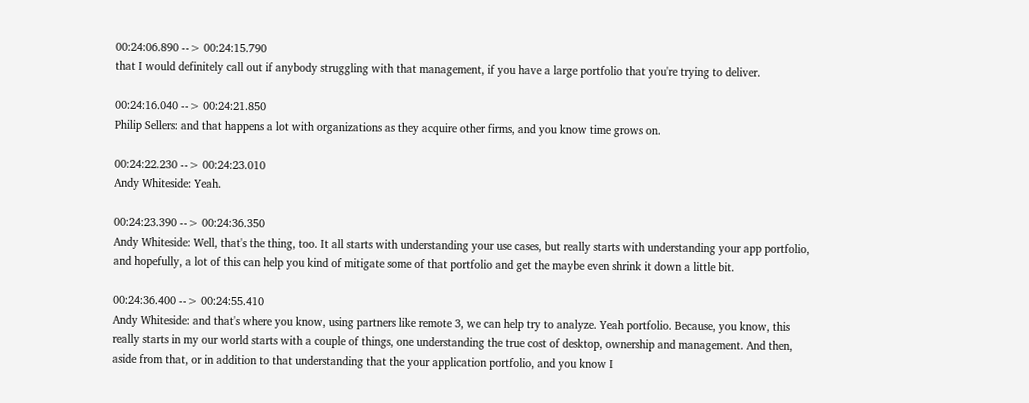00:24:06.890 --> 00:24:15.790
that I would definitely call out if anybody struggling with that management, if you have a large portfolio that you're trying to deliver.

00:24:16.040 --> 00:24:21.850
Philip Sellers: and that happens a lot with organizations as they acquire other firms, and you know time grows on.

00:24:22.230 --> 00:24:23.010
Andy Whiteside: Yeah.

00:24:23.390 --> 00:24:36.350
Andy Whiteside: Well, that's the thing, too. It all starts with understanding your use cases, but really starts with understanding your app portfolio, and hopefully, a lot of this can help you kind of mitigate some of that portfolio and get the maybe even shrink it down a little bit.

00:24:36.400 --> 00:24:55.410
Andy Whiteside: and that's where you know, using partners like remote 3, we can help try to analyze. Yeah portfolio. Because, you know, this really starts in my our world starts with a couple of things, one understanding the true cost of desktop, ownership and management. And then, aside from that, or in addition to that understanding that the your application portfolio, and you know I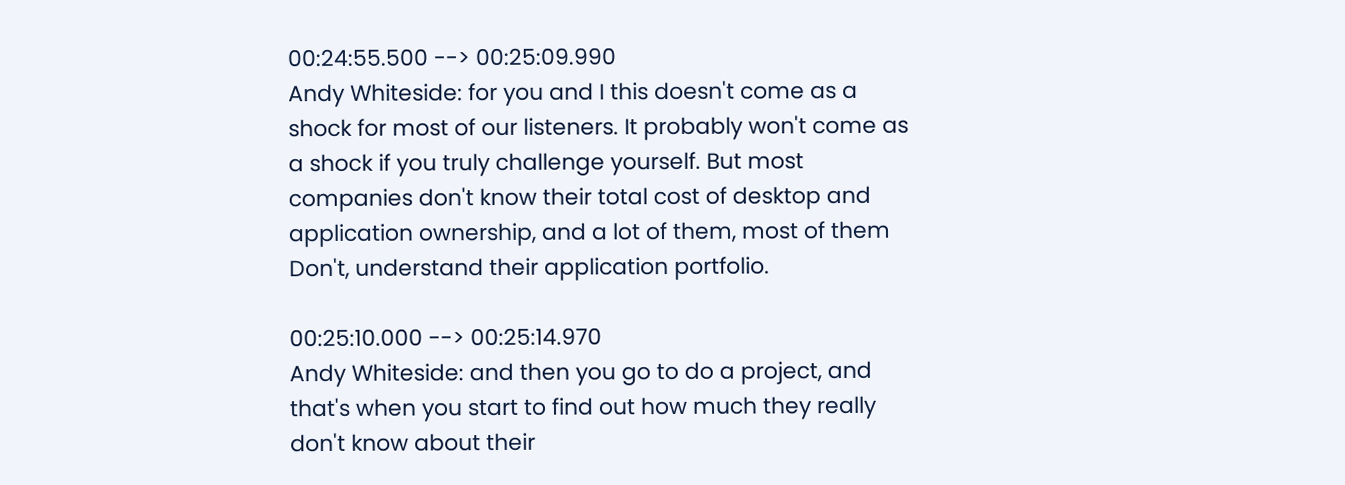00:24:55.500 --> 00:25:09.990
Andy Whiteside: for you and I this doesn't come as a shock for most of our listeners. It probably won't come as a shock if you truly challenge yourself. But most companies don't know their total cost of desktop and application ownership, and a lot of them, most of them Don't, understand their application portfolio.

00:25:10.000 --> 00:25:14.970
Andy Whiteside: and then you go to do a project, and that's when you start to find out how much they really don't know about their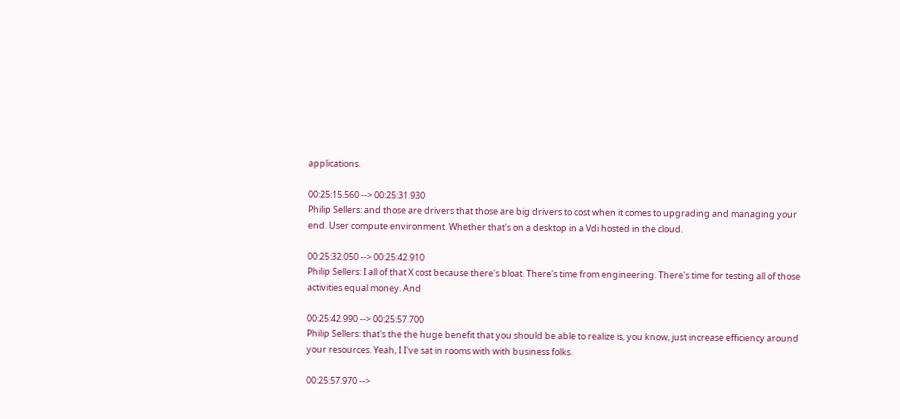applications.

00:25:15.560 --> 00:25:31.930
Philip Sellers: and those are drivers that those are big drivers to cost when it comes to upgrading and managing your end. User compute environment. Whether that's on a desktop in a Vdi hosted in the cloud.

00:25:32.050 --> 00:25:42.910
Philip Sellers: I all of that X cost because there's bloat. There's time from engineering. There's time for testing all of those activities equal money. And

00:25:42.990 --> 00:25:57.700
Philip Sellers: that's the the huge benefit that you should be able to realize is, you know, just increase efficiency around your resources. Yeah, I I've sat in rooms with with business folks.

00:25:57.970 -->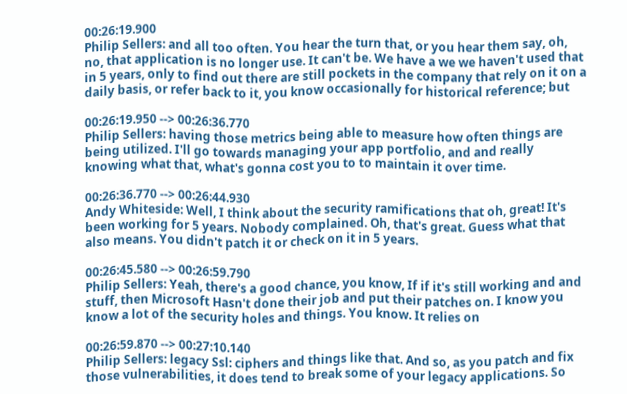00:26:19.900
Philip Sellers: and all too often. You hear the turn that, or you hear them say, oh, no, that application is no longer use. It can't be. We have a we we haven't used that in 5 years, only to find out there are still pockets in the company that rely on it on a daily basis, or refer back to it, you know occasionally for historical reference; but

00:26:19.950 --> 00:26:36.770
Philip Sellers: having those metrics being able to measure how often things are being utilized. I'll go towards managing your app portfolio, and and really knowing what that, what's gonna cost you to to maintain it over time.

00:26:36.770 --> 00:26:44.930
Andy Whiteside: Well, I think about the security ramifications that oh, great! It's been working for 5 years. Nobody complained. Oh, that's great. Guess what that also means. You didn't patch it or check on it in 5 years.

00:26:45.580 --> 00:26:59.790
Philip Sellers: Yeah, there's a good chance, you know, If if it's still working and and stuff, then Microsoft Hasn't done their job and put their patches on. I know you know a lot of the security holes and things. You know. It relies on

00:26:59.870 --> 00:27:10.140
Philip Sellers: legacy Ssl: ciphers and things like that. And so, as you patch and fix those vulnerabilities, it does tend to break some of your legacy applications. So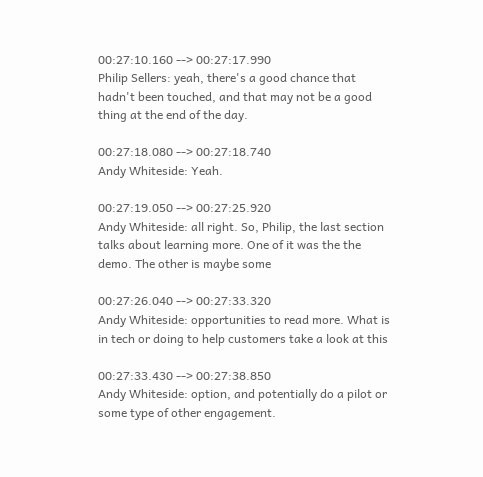00:27:10.160 --> 00:27:17.990
Philip Sellers: yeah, there's a good chance that hadn't been touched, and that may not be a good thing at the end of the day.

00:27:18.080 --> 00:27:18.740
Andy Whiteside: Yeah.

00:27:19.050 --> 00:27:25.920
Andy Whiteside: all right. So, Philip, the last section talks about learning more. One of it was the the demo. The other is maybe some

00:27:26.040 --> 00:27:33.320
Andy Whiteside: opportunities to read more. What is in tech or doing to help customers take a look at this

00:27:33.430 --> 00:27:38.850
Andy Whiteside: option, and potentially do a pilot or some type of other engagement.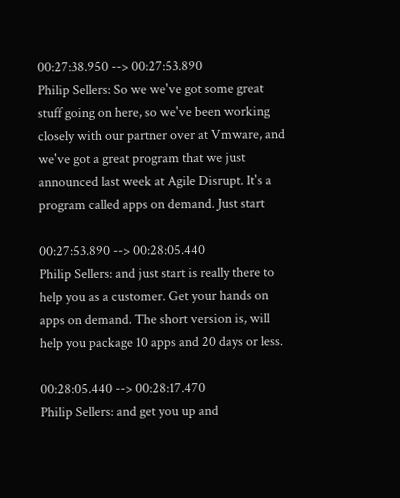00:27:38.950 --> 00:27:53.890
Philip Sellers: So we we've got some great stuff going on here, so we've been working closely with our partner over at Vmware, and we've got a great program that we just announced last week at Agile Disrupt. It's a program called apps on demand. Just start

00:27:53.890 --> 00:28:05.440
Philip Sellers: and just start is really there to help you as a customer. Get your hands on apps on demand. The short version is, will help you package 10 apps and 20 days or less.

00:28:05.440 --> 00:28:17.470
Philip Sellers: and get you up and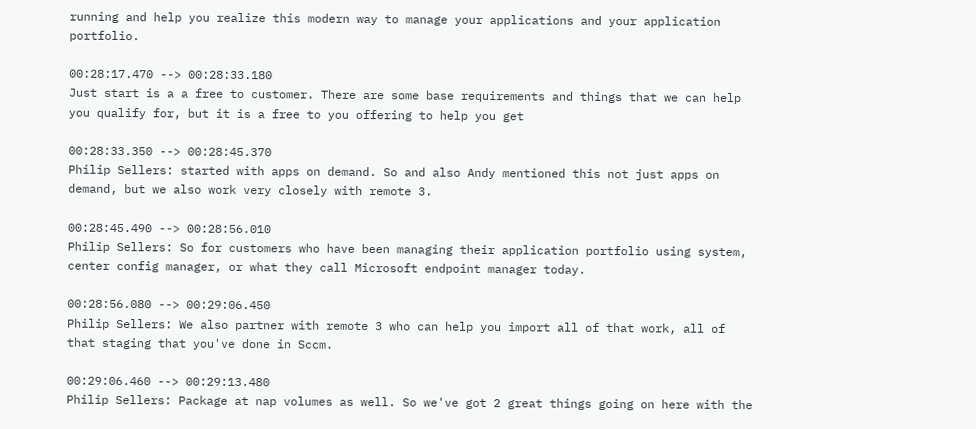running and help you realize this modern way to manage your applications and your application portfolio.

00:28:17.470 --> 00:28:33.180
Just start is a a free to customer. There are some base requirements and things that we can help you qualify for, but it is a free to you offering to help you get

00:28:33.350 --> 00:28:45.370
Philip Sellers: started with apps on demand. So and also Andy mentioned this not just apps on demand, but we also work very closely with remote 3.

00:28:45.490 --> 00:28:56.010
Philip Sellers: So for customers who have been managing their application portfolio using system, center config manager, or what they call Microsoft endpoint manager today.

00:28:56.080 --> 00:29:06.450
Philip Sellers: We also partner with remote 3 who can help you import all of that work, all of that staging that you've done in Sccm.

00:29:06.460 --> 00:29:13.480
Philip Sellers: Package at nap volumes as well. So we've got 2 great things going on here with the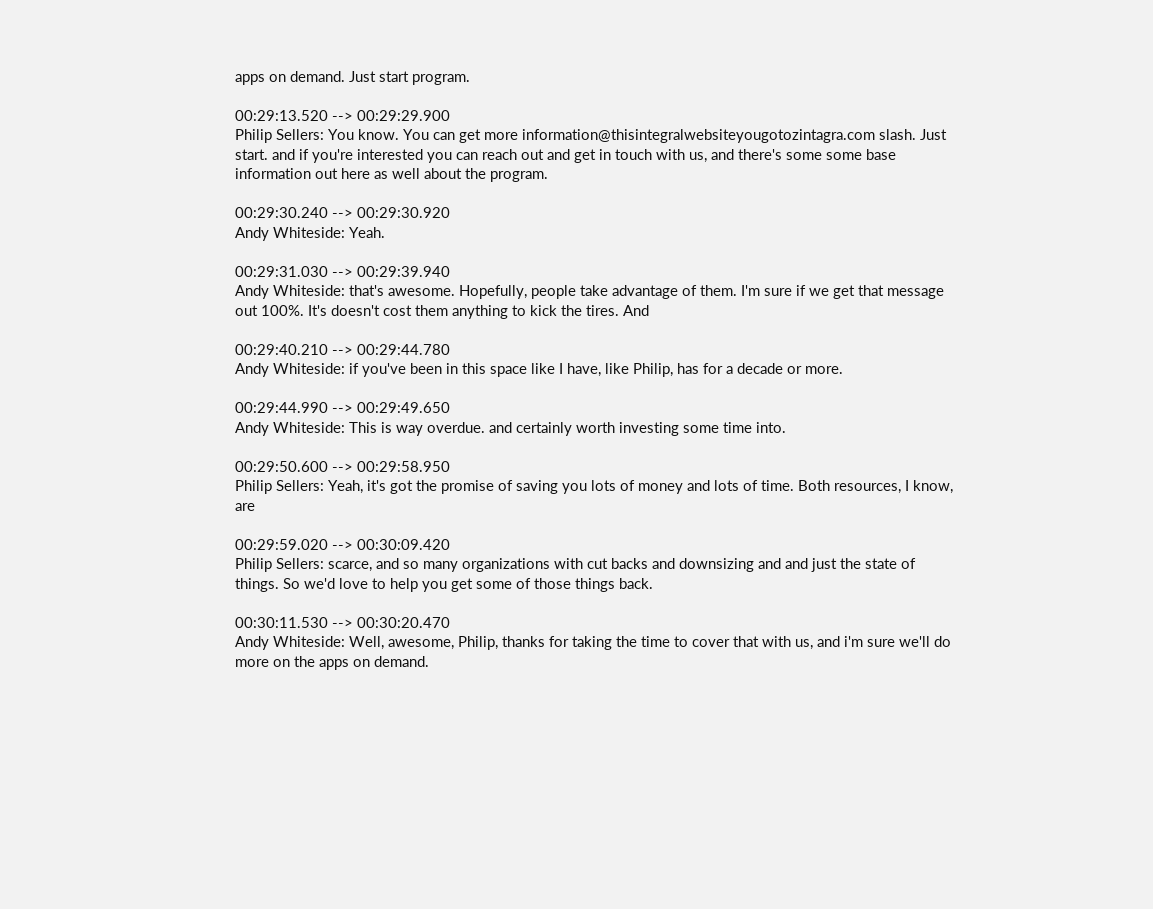apps on demand. Just start program.

00:29:13.520 --> 00:29:29.900
Philip Sellers: You know. You can get more information@thisintegralwebsiteyougotozintagra.com slash. Just start. and if you're interested you can reach out and get in touch with us, and there's some some base information out here as well about the program.

00:29:30.240 --> 00:29:30.920
Andy Whiteside: Yeah.

00:29:31.030 --> 00:29:39.940
Andy Whiteside: that's awesome. Hopefully, people take advantage of them. I'm sure if we get that message out 100%. It's doesn't cost them anything to kick the tires. And

00:29:40.210 --> 00:29:44.780
Andy Whiteside: if you've been in this space like I have, like Philip, has for a decade or more.

00:29:44.990 --> 00:29:49.650
Andy Whiteside: This is way overdue. and certainly worth investing some time into.

00:29:50.600 --> 00:29:58.950
Philip Sellers: Yeah, it's got the promise of saving you lots of money and lots of time. Both resources, I know, are

00:29:59.020 --> 00:30:09.420
Philip Sellers: scarce, and so many organizations with cut backs and downsizing and and just the state of things. So we'd love to help you get some of those things back.

00:30:11.530 --> 00:30:20.470
Andy Whiteside: Well, awesome, Philip, thanks for taking the time to cover that with us, and i'm sure we'll do more on the apps on demand.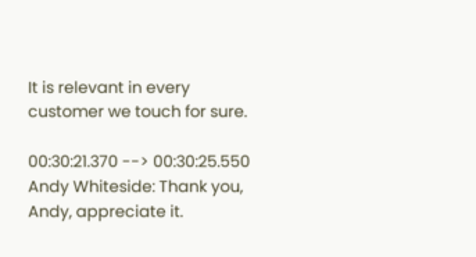It is relevant in every customer we touch for sure.

00:30:21.370 --> 00:30:25.550
Andy Whiteside: Thank you, Andy, appreciate it.